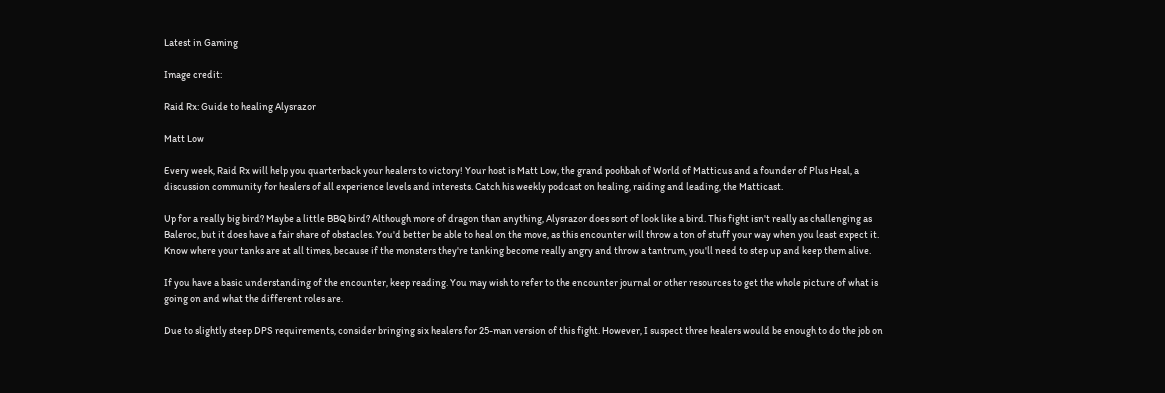Latest in Gaming

Image credit:

Raid Rx: Guide to healing Alysrazor

Matt Low

Every week, Raid Rx will help you quarterback your healers to victory! Your host is Matt Low, the grand poohbah of World of Matticus and a founder of Plus Heal, a discussion community for healers of all experience levels and interests. Catch his weekly podcast on healing, raiding and leading, the Matticast.

Up for a really big bird? Maybe a little BBQ bird? Although more of dragon than anything, Alysrazor does sort of look like a bird. This fight isn't really as challenging as Baleroc, but it does have a fair share of obstacles. You'd better be able to heal on the move, as this encounter will throw a ton of stuff your way when you least expect it. Know where your tanks are at all times, because if the monsters they're tanking become really angry and throw a tantrum, you'll need to step up and keep them alive.

If you have a basic understanding of the encounter, keep reading. You may wish to refer to the encounter journal or other resources to get the whole picture of what is going on and what the different roles are.

Due to slightly steep DPS requirements, consider bringing six healers for 25-man version of this fight. However, I suspect three healers would be enough to do the job on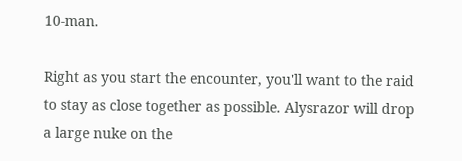10-man.

Right as you start the encounter, you'll want to the raid to stay as close together as possible. Alysrazor will drop a large nuke on the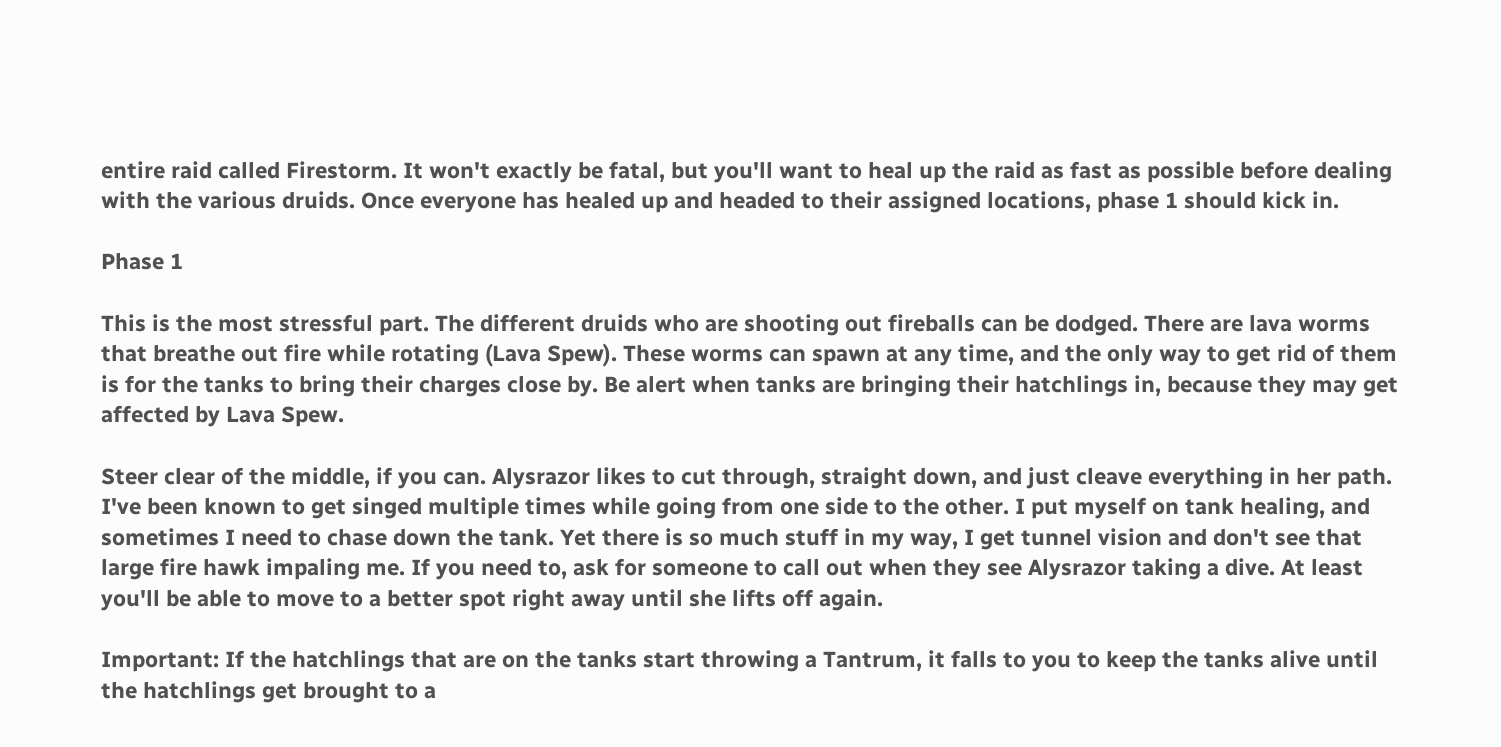entire raid called Firestorm. It won't exactly be fatal, but you'll want to heal up the raid as fast as possible before dealing with the various druids. Once everyone has healed up and headed to their assigned locations, phase 1 should kick in.

Phase 1

This is the most stressful part. The different druids who are shooting out fireballs can be dodged. There are lava worms that breathe out fire while rotating (Lava Spew). These worms can spawn at any time, and the only way to get rid of them is for the tanks to bring their charges close by. Be alert when tanks are bringing their hatchlings in, because they may get affected by Lava Spew.

Steer clear of the middle, if you can. Alysrazor likes to cut through, straight down, and just cleave everything in her path. I've been known to get singed multiple times while going from one side to the other. I put myself on tank healing, and sometimes I need to chase down the tank. Yet there is so much stuff in my way, I get tunnel vision and don't see that large fire hawk impaling me. If you need to, ask for someone to call out when they see Alysrazor taking a dive. At least you'll be able to move to a better spot right away until she lifts off again.

Important: If the hatchlings that are on the tanks start throwing a Tantrum, it falls to you to keep the tanks alive until the hatchlings get brought to a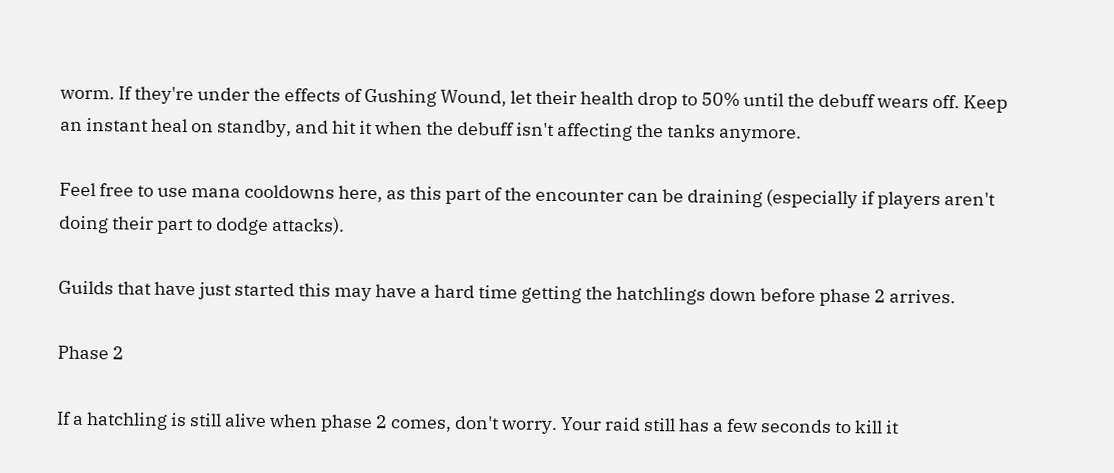worm. If they're under the effects of Gushing Wound, let their health drop to 50% until the debuff wears off. Keep an instant heal on standby, and hit it when the debuff isn't affecting the tanks anymore.

Feel free to use mana cooldowns here, as this part of the encounter can be draining (especially if players aren't doing their part to dodge attacks).

Guilds that have just started this may have a hard time getting the hatchlings down before phase 2 arrives.

Phase 2

If a hatchling is still alive when phase 2 comes, don't worry. Your raid still has a few seconds to kill it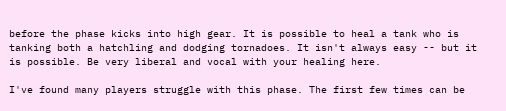before the phase kicks into high gear. It is possible to heal a tank who is tanking both a hatchling and dodging tornadoes. It isn't always easy -- but it is possible. Be very liberal and vocal with your healing here.

I've found many players struggle with this phase. The first few times can be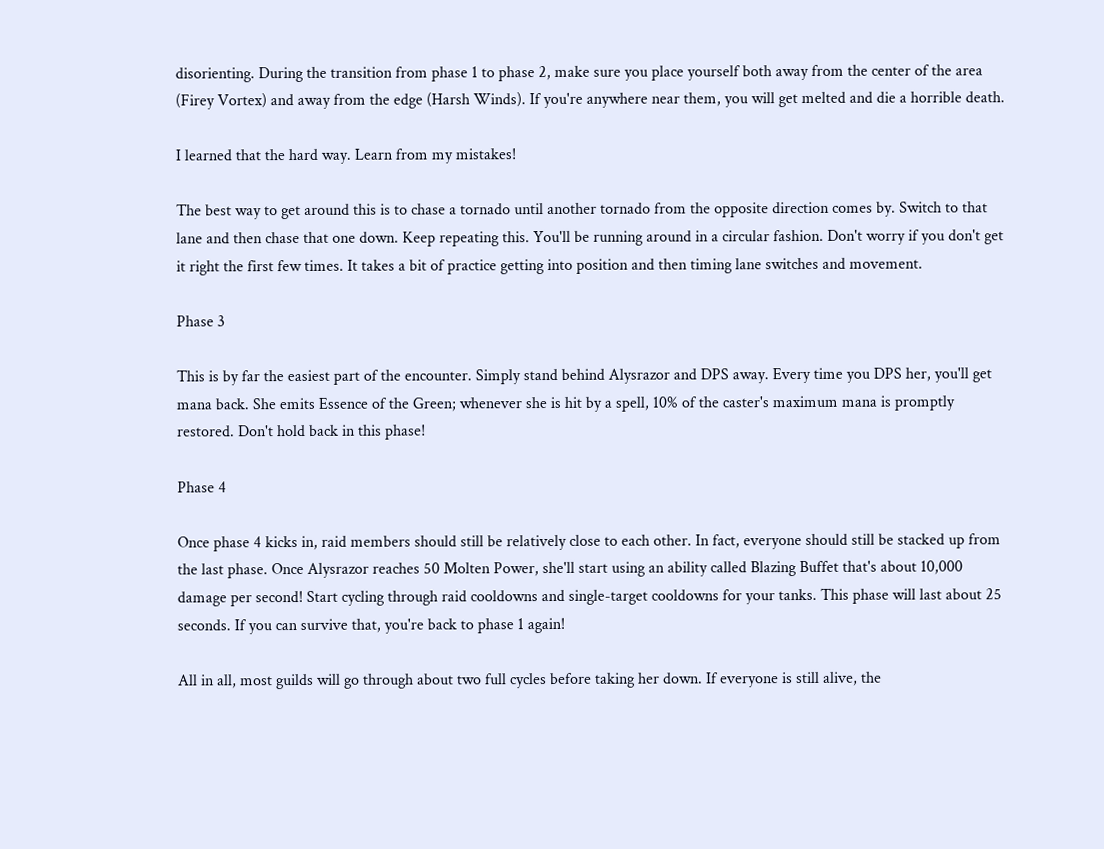disorienting. During the transition from phase 1 to phase 2, make sure you place yourself both away from the center of the area (Firey Vortex) and away from the edge (Harsh Winds). If you're anywhere near them, you will get melted and die a horrible death.

I learned that the hard way. Learn from my mistakes!

The best way to get around this is to chase a tornado until another tornado from the opposite direction comes by. Switch to that lane and then chase that one down. Keep repeating this. You'll be running around in a circular fashion. Don't worry if you don't get it right the first few times. It takes a bit of practice getting into position and then timing lane switches and movement.

Phase 3

This is by far the easiest part of the encounter. Simply stand behind Alysrazor and DPS away. Every time you DPS her, you'll get mana back. She emits Essence of the Green; whenever she is hit by a spell, 10% of the caster's maximum mana is promptly restored. Don't hold back in this phase!

Phase 4

Once phase 4 kicks in, raid members should still be relatively close to each other. In fact, everyone should still be stacked up from the last phase. Once Alysrazor reaches 50 Molten Power, she'll start using an ability called Blazing Buffet that's about 10,000 damage per second! Start cycling through raid cooldowns and single-target cooldowns for your tanks. This phase will last about 25 seconds. If you can survive that, you're back to phase 1 again!

All in all, most guilds will go through about two full cycles before taking her down. If everyone is still alive, the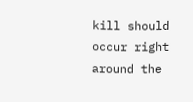kill should occur right around the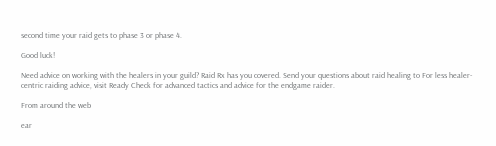second time your raid gets to phase 3 or phase 4.

Good luck!

Need advice on working with the healers in your guild? Raid Rx has you covered. Send your questions about raid healing to For less healer-centric raiding advice, visit Ready Check for advanced tactics and advice for the endgame raider.

From around the web

ear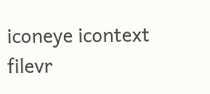iconeye icontext filevr